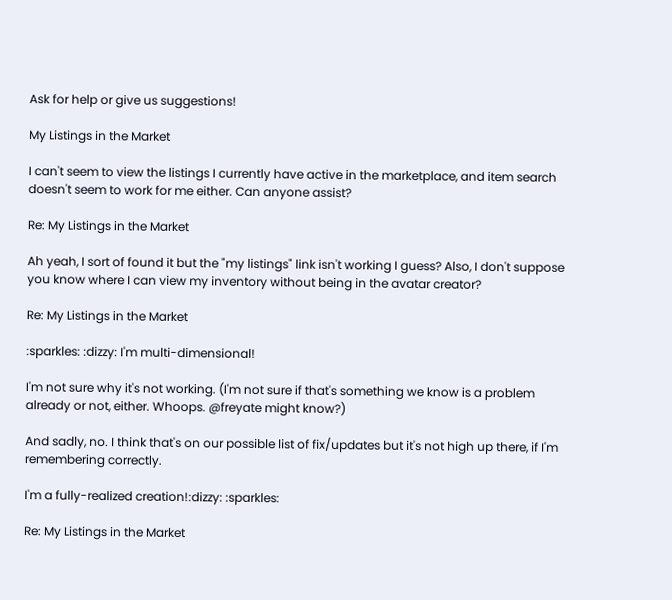Ask for help or give us suggestions!

My Listings in the Market

I can't seem to view the listings I currently have active in the marketplace, and item search doesn't seem to work for me either. Can anyone assist?

Re: My Listings in the Market

Ah yeah, I sort of found it but the "my listings" link isn't working I guess? Also, I don't suppose you know where I can view my inventory without being in the avatar creator?

Re: My Listings in the Market

:sparkles: :dizzy: I'm multi-dimensional!

I'm not sure why it's not working. (I'm not sure if that's something we know is a problem already or not, either. Whoops. @freyate might know?)

And sadly, no. I think that's on our possible list of fix/updates but it's not high up there, if I'm remembering correctly.

I'm a fully-realized creation!:dizzy: :sparkles:

Re: My Listings in the Market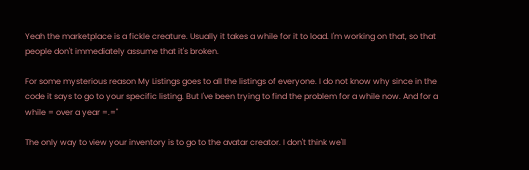Yeah the marketplace is a fickle creature. Usually it takes a while for it to load. I'm working on that, so that people don't immediately assume that it's broken.

For some mysterious reason My Listings goes to all the listings of everyone. I do not know why since in the code it says to go to your specific listing. But I've been trying to find the problem for a while now. And for a while = over a year =.="

The only way to view your inventory is to go to the avatar creator. I don't think we'll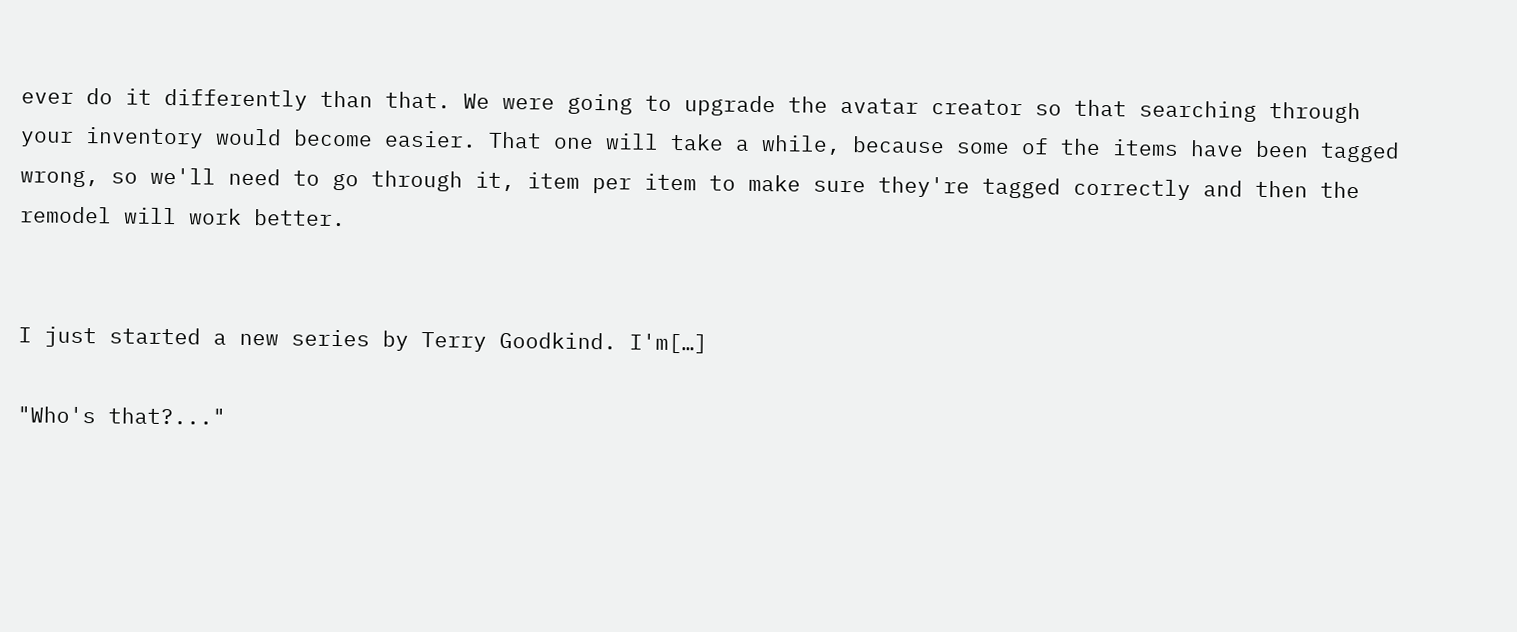ever do it differently than that. We were going to upgrade the avatar creator so that searching through your inventory would become easier. That one will take a while, because some of the items have been tagged wrong, so we'll need to go through it, item per item to make sure they're tagged correctly and then the remodel will work better.


I just started a new series by Terry Goodkind. I'm[…]

"Who's that?..."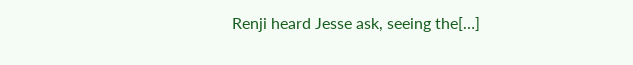Renji heard Jesse ask, seeing the[…]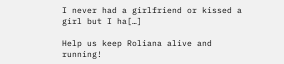I never had a girlfriend or kissed a girl but I ha[…]

Help us keep Roliana alive and running!